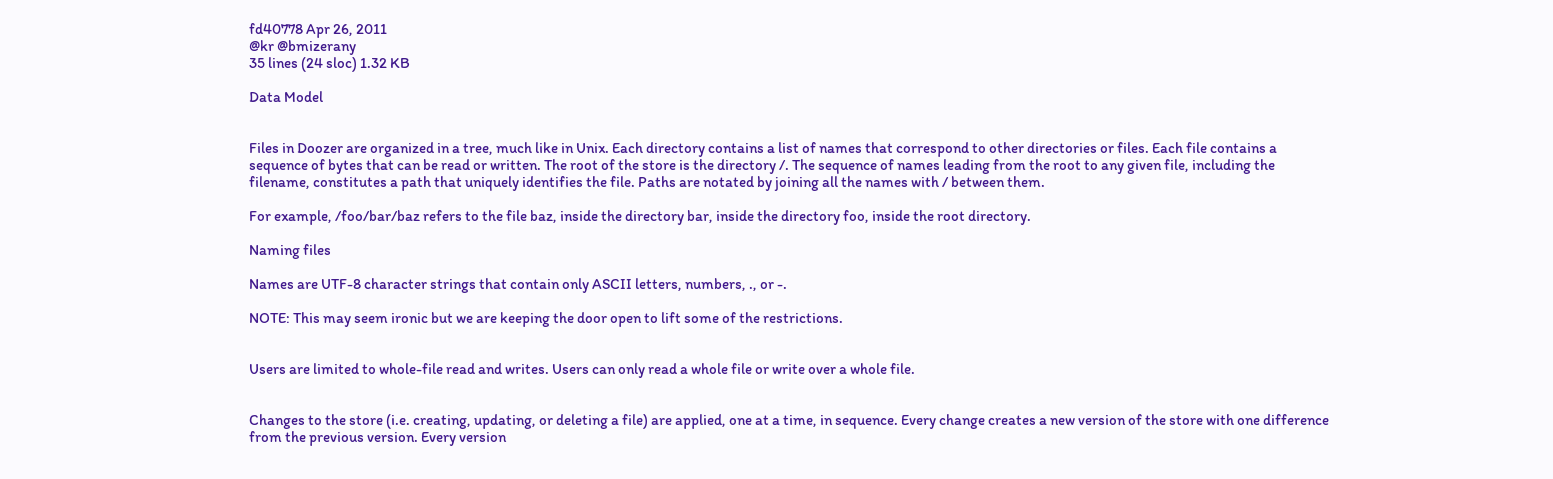fd40778 Apr 26, 2011
@kr @bmizerany
35 lines (24 sloc) 1.32 KB

Data Model


Files in Doozer are organized in a tree, much like in Unix. Each directory contains a list of names that correspond to other directories or files. Each file contains a sequence of bytes that can be read or written. The root of the store is the directory /. The sequence of names leading from the root to any given file, including the filename, constitutes a path that uniquely identifies the file. Paths are notated by joining all the names with / between them.

For example, /foo/bar/baz refers to the file baz, inside the directory bar, inside the directory foo, inside the root directory.

Naming files

Names are UTF-8 character strings that contain only ASCII letters, numbers, ., or -.

NOTE: This may seem ironic but we are keeping the door open to lift some of the restrictions.


Users are limited to whole-file read and writes. Users can only read a whole file or write over a whole file.


Changes to the store (i.e. creating, updating, or deleting a file) are applied, one at a time, in sequence. Every change creates a new version of the store with one difference from the previous version. Every version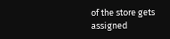of the store gets assigned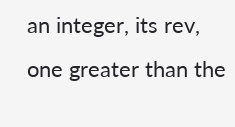an integer, its rev, one greater than the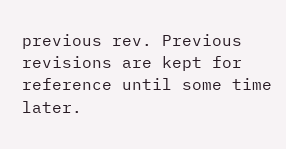previous rev. Previous revisions are kept for reference until some time later.